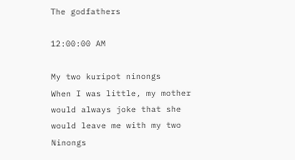The godfathers

12:00:00 AM

My two kuripot ninongs
When I was little, my mother would always joke that she would leave me with my two Ninongs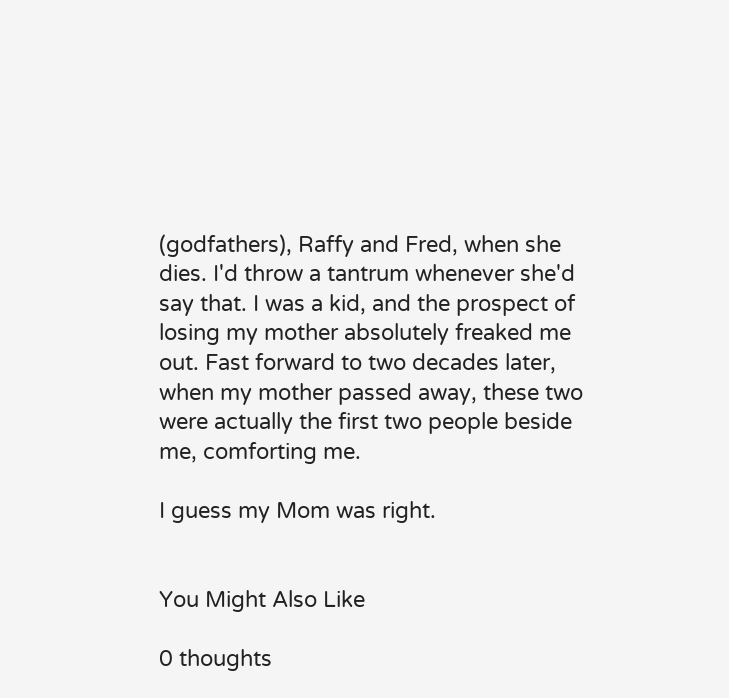(godfathers), Raffy and Fred, when she dies. I'd throw a tantrum whenever she'd say that. I was a kid, and the prospect of losing my mother absolutely freaked me out. Fast forward to two decades later, when my mother passed away, these two were actually the first two people beside me, comforting me.

I guess my Mom was right.


You Might Also Like

0 thoughts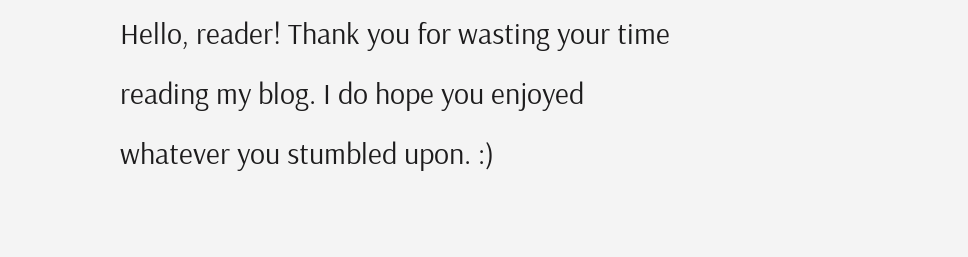Hello, reader! Thank you for wasting your time reading my blog. I do hope you enjoyed whatever you stumbled upon. :)